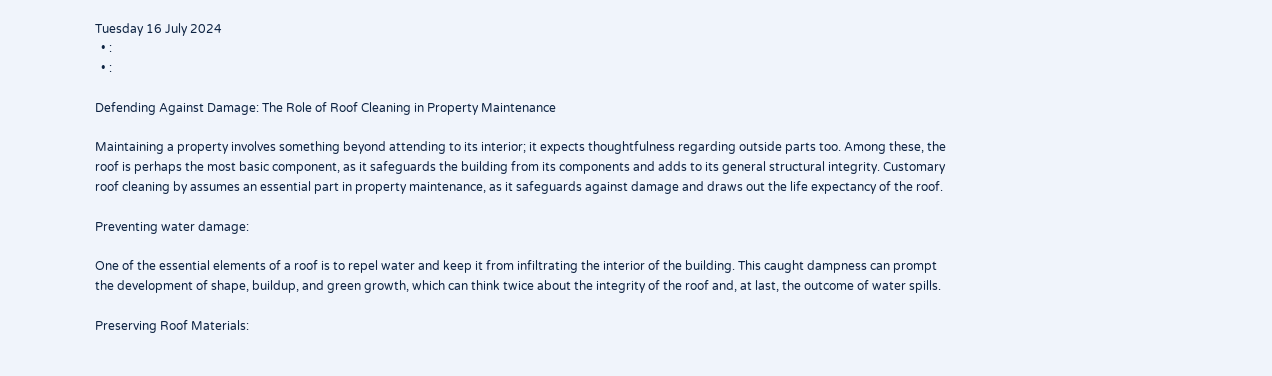Tuesday 16 July 2024
  • :
  • :

Defending Against Damage: The Role of Roof Cleaning in Property Maintenance

Maintaining a property involves something beyond attending to its interior; it expects thoughtfulness regarding outside parts too. Among these, the roof is perhaps the most basic component, as it safeguards the building from its components and adds to its general structural integrity. Customary roof cleaning by assumes an essential part in property maintenance, as it safeguards against damage and draws out the life expectancy of the roof.

Preventing water damage:

One of the essential elements of a roof is to repel water and keep it from infiltrating the interior of the building. This caught dampness can prompt the development of shape, buildup, and green growth, which can think twice about the integrity of the roof and, at last, the outcome of water spills.

Preserving Roof Materials: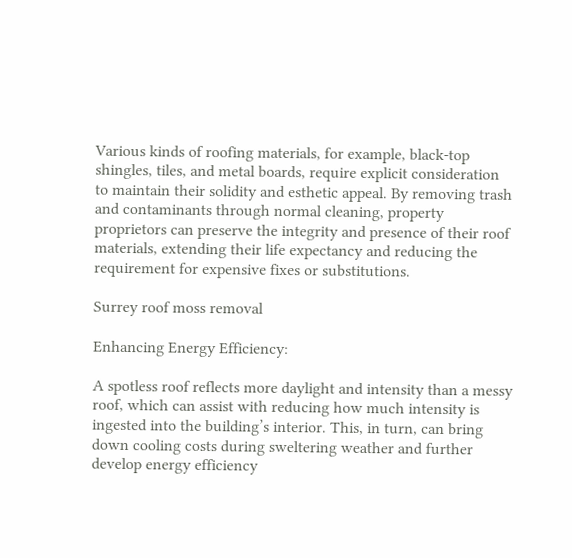Various kinds of roofing materials, for example, black-top shingles, tiles, and metal boards, require explicit consideration to maintain their solidity and esthetic appeal. By removing trash and contaminants through normal cleaning, property proprietors can preserve the integrity and presence of their roof materials, extending their life expectancy and reducing the requirement for expensive fixes or substitutions.

Surrey roof moss removal

Enhancing Energy Efficiency:

A spotless roof reflects more daylight and intensity than a messy roof, which can assist with reducing how much intensity is ingested into the building’s interior. This, in turn, can bring down cooling costs during sweltering weather and further develop energy efficiency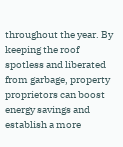throughout the year. By keeping the roof spotless and liberated from garbage, property proprietors can boost energy savings and establish a more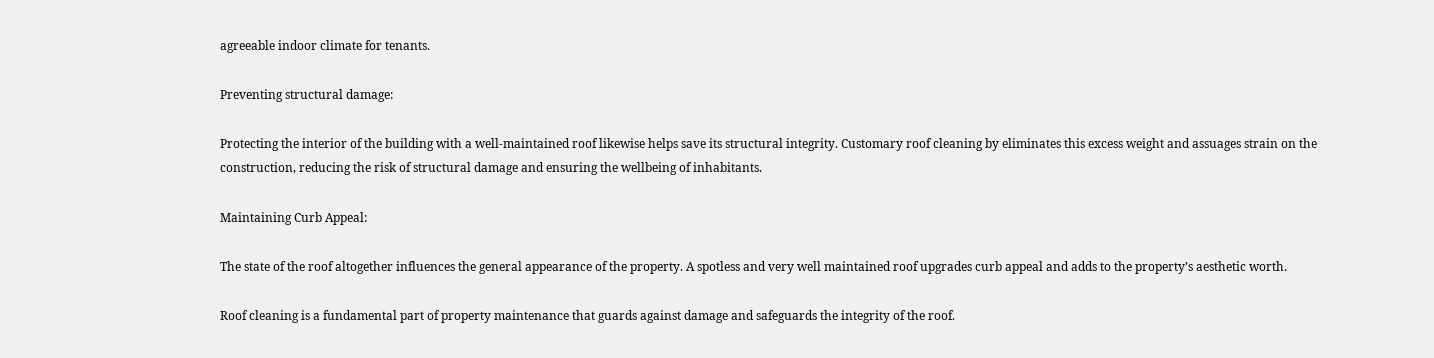agreeable indoor climate for tenants.

Preventing structural damage:

Protecting the interior of the building with a well-maintained roof likewise helps save its structural integrity. Customary roof cleaning by eliminates this excess weight and assuages strain on the construction, reducing the risk of structural damage and ensuring the wellbeing of inhabitants.

Maintaining Curb Appeal:

The state of the roof altogether influences the general appearance of the property. A spotless and very well maintained roof upgrades curb appeal and adds to the property’s aesthetic worth.

Roof cleaning is a fundamental part of property maintenance that guards against damage and safeguards the integrity of the roof.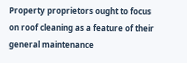Property proprietors ought to focus on roof cleaning as a feature of their general maintenance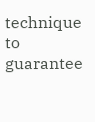technique to guarantee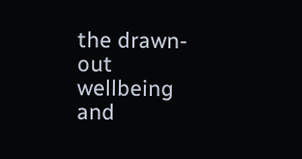the drawn-out wellbeing and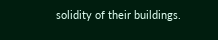solidity of their buildings.